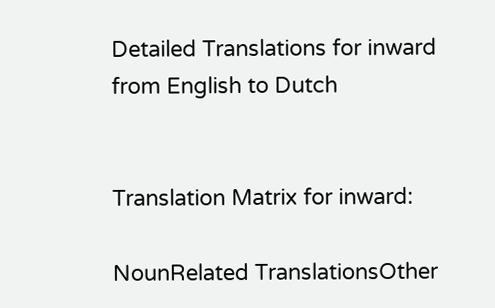Detailed Translations for inward from English to Dutch


Translation Matrix for inward:

NounRelated TranslationsOther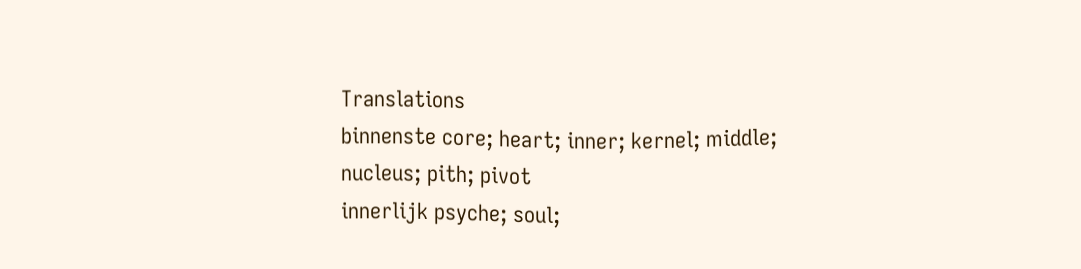Translations
binnenste core; heart; inner; kernel; middle; nucleus; pith; pivot
innerlijk psyche; soul;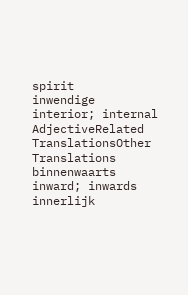spirit
inwendige interior; internal
AdjectiveRelated TranslationsOther Translations
binnenwaarts inward; inwards
innerlijk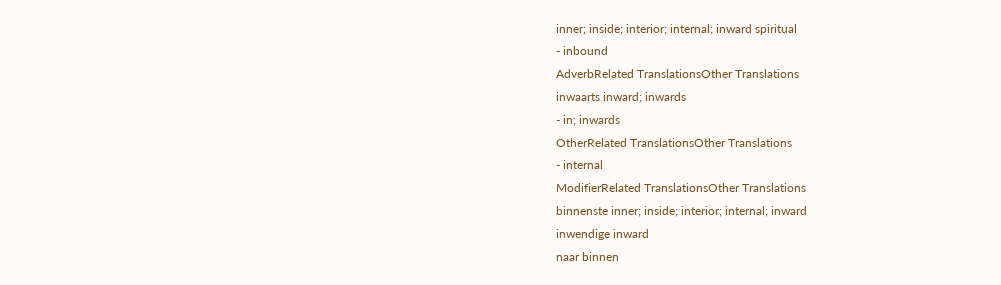inner; inside; interior; internal; inward spiritual
- inbound
AdverbRelated TranslationsOther Translations
inwaarts inward; inwards
- in; inwards
OtherRelated TranslationsOther Translations
- internal
ModifierRelated TranslationsOther Translations
binnenste inner; inside; interior; internal; inward
inwendige inward
naar binnen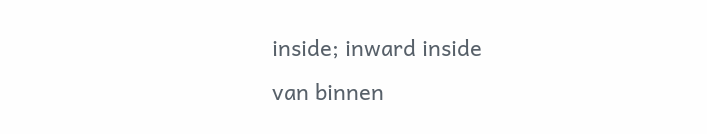inside; inward inside
van binnen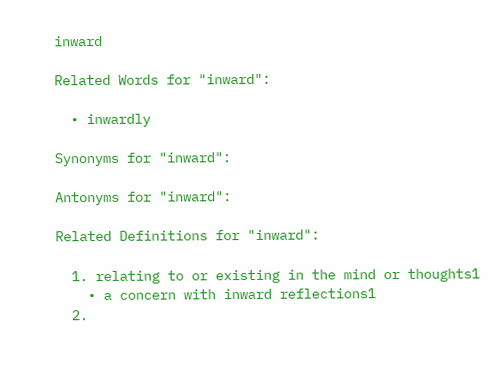inward

Related Words for "inward":

  • inwardly

Synonyms for "inward":

Antonyms for "inward":

Related Definitions for "inward":

  1. relating to or existing in the mind or thoughts1
    • a concern with inward reflections1
  2.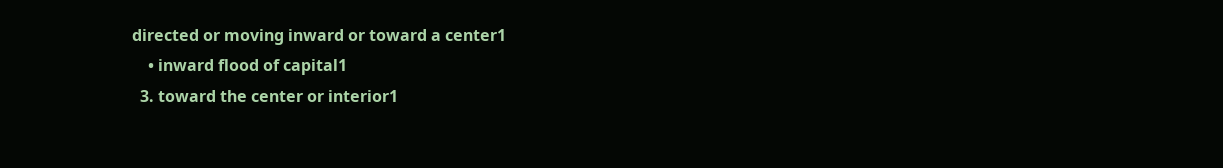directed or moving inward or toward a center1
    • inward flood of capital1
  3. toward the center or interior1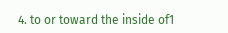4. to or toward the inside of1